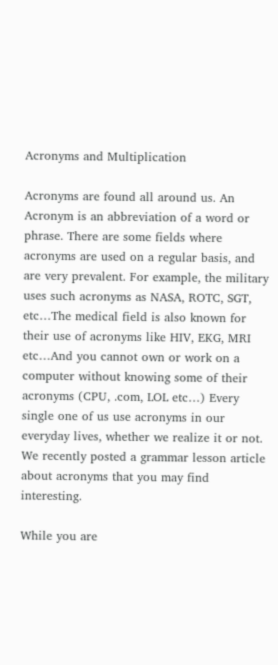Acronyms and Multiplication

Acronyms are found all around us. An Acronym is an abbreviation of a word or phrase. There are some fields where acronyms are used on a regular basis, and are very prevalent. For example, the military uses such acronyms as NASA, ROTC, SGT, etc…The medical field is also known for their use of acronyms like HIV, EKG, MRI etc…And you cannot own or work on a computer without knowing some of their acronyms (CPU, .com, LOL etc…) Every single one of us use acronyms in our everyday lives, whether we realize it or not. We recently posted a grammar lesson article about acronyms that you may find interesting.

While you are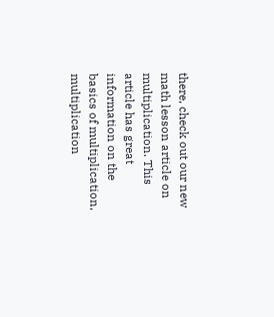there, check out our new math lesson article on multiplication. This article has great information on the basics of multiplication, multiplication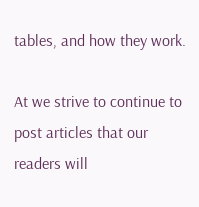tables, and how they work.

At we strive to continue to post articles that our readers will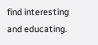find interesting and educating.